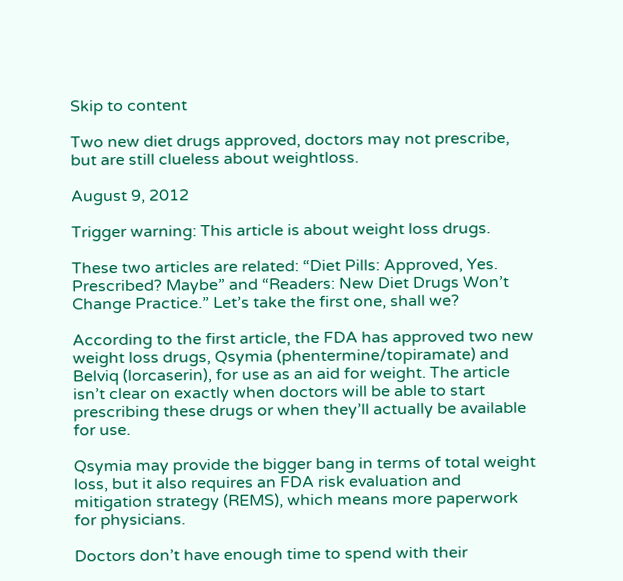Skip to content

Two new diet drugs approved, doctors may not prescribe, but are still clueless about weightloss.

August 9, 2012

Trigger warning: This article is about weight loss drugs.

These two articles are related: “Diet Pills: Approved, Yes. Prescribed? Maybe” and “Readers: New Diet Drugs Won’t Change Practice.” Let’s take the first one, shall we?

According to the first article, the FDA has approved two new weight loss drugs, Qsymia (phentermine/topiramate) and Belviq (lorcaserin), for use as an aid for weight. The article isn’t clear on exactly when doctors will be able to start prescribing these drugs or when they’ll actually be available for use.

Qsymia may provide the bigger bang in terms of total weight loss, but it also requires an FDA risk evaluation and mitigation strategy (REMS), which means more paperwork for physicians.

Doctors don’t have enough time to spend with their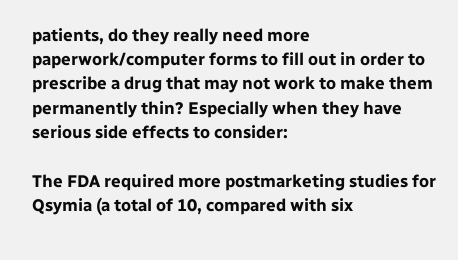patients, do they really need more paperwork/computer forms to fill out in order to prescribe a drug that may not work to make them permanently thin? Especially when they have serious side effects to consider:

The FDA required more postmarketing studies for Qsymia (a total of 10, compared with six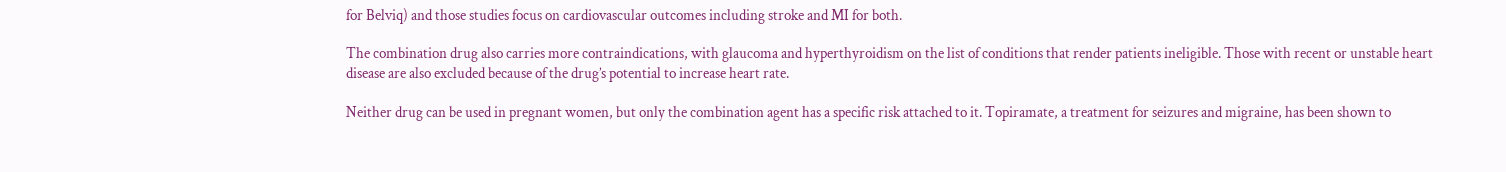for Belviq) and those studies focus on cardiovascular outcomes including stroke and MI for both.

The combination drug also carries more contraindications, with glaucoma and hyperthyroidism on the list of conditions that render patients ineligible. Those with recent or unstable heart disease are also excluded because of the drug’s potential to increase heart rate.

Neither drug can be used in pregnant women, but only the combination agent has a specific risk attached to it. Topiramate, a treatment for seizures and migraine, has been shown to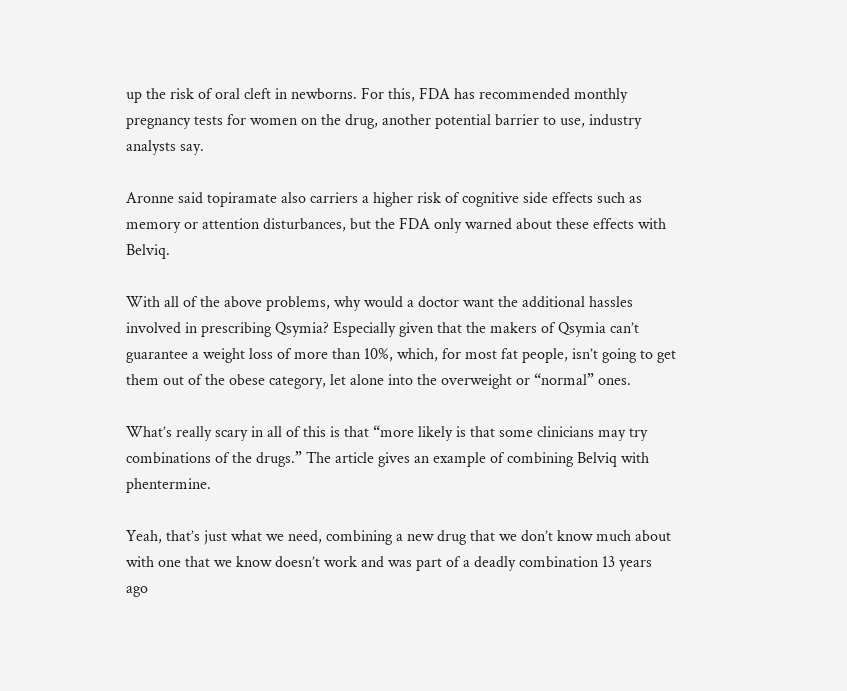up the risk of oral cleft in newborns. For this, FDA has recommended monthly pregnancy tests for women on the drug, another potential barrier to use, industry analysts say.

Aronne said topiramate also carriers a higher risk of cognitive side effects such as memory or attention disturbances, but the FDA only warned about these effects with Belviq.

With all of the above problems, why would a doctor want the additional hassles involved in prescribing Qsymia? Especially given that the makers of Qsymia can’t guarantee a weight loss of more than 10%, which, for most fat people, isn’t going to get them out of the obese category, let alone into the overweight or “normal” ones.

What’s really scary in all of this is that “more likely is that some clinicians may try combinations of the drugs.” The article gives an example of combining Belviq with phentermine.

Yeah, that’s just what we need, combining a new drug that we don’t know much about with one that we know doesn’t work and was part of a deadly combination 13 years ago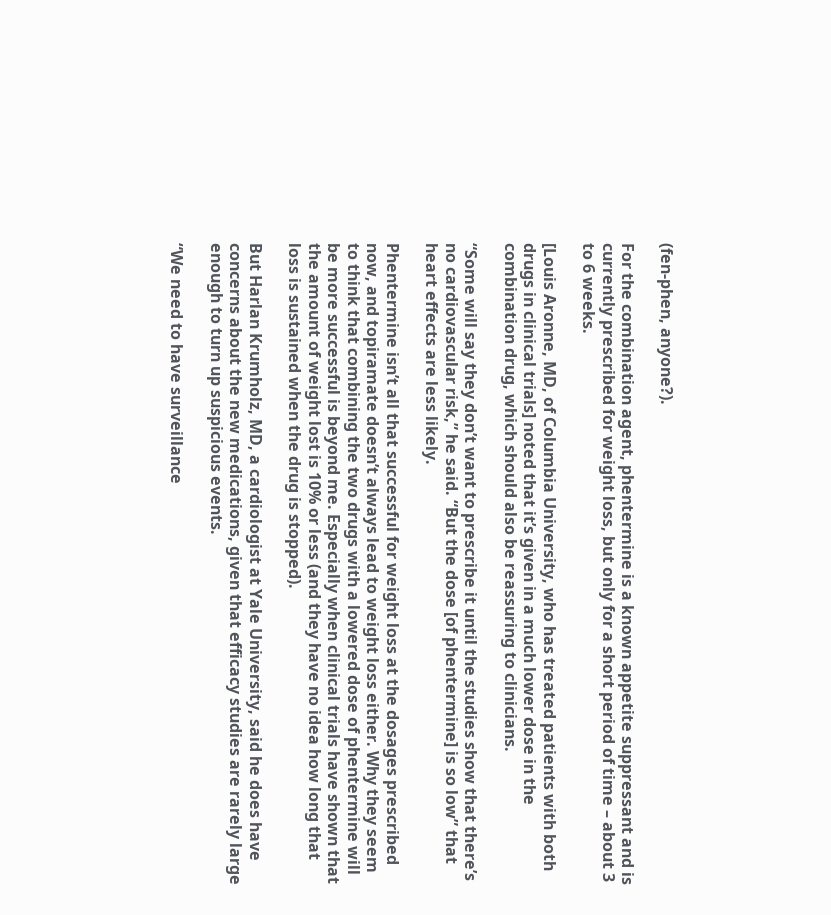(fen-phen, anyone?).

For the combination agent, phentermine is a known appetite suppressant and is currently prescribed for weight loss, but only for a short period of time – about 3 to 6 weeks.

[Louis Aronne, MD, of Columbia University, who has treated patients with both drugs in clinical trials] noted that it’s given in a much lower dose in the combination drug, which should also be reassuring to clinicians.

“Some will say they don’t want to prescribe it until the studies show that there’s no cardiovascular risk,” he said. “But the dose [of phentermine] is so low” that heart effects are less likely.

Phentermine isn’t all that successful for weight loss at the dosages prescribed now, and topiramate doesn’t always lead to weight loss either. Why they seem to think that combining the two drugs with a lowered dose of phentermine will be more successful is beyond me. Especially when clinical trials have shown that the amount of weight lost is 10% or less (and they have no idea how long that loss is sustained when the drug is stopped).

But Harlan Krumholz, MD, a cardiologist at Yale University, said he does have concerns about the new medications, given that efficacy studies are rarely large enough to turn up suspicious events.

“We need to have surveillance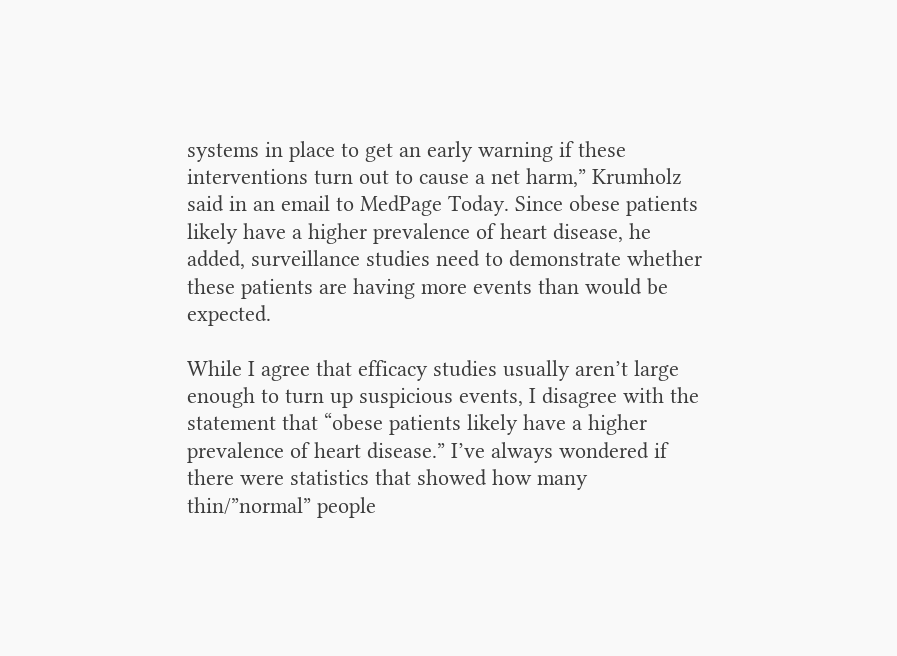systems in place to get an early warning if these interventions turn out to cause a net harm,” Krumholz said in an email to MedPage Today. Since obese patients likely have a higher prevalence of heart disease, he added, surveillance studies need to demonstrate whether these patients are having more events than would be expected.

While I agree that efficacy studies usually aren’t large enough to turn up suspicious events, I disagree with the statement that “obese patients likely have a higher prevalence of heart disease.” I’ve always wondered if there were statistics that showed how many thin/”normal” people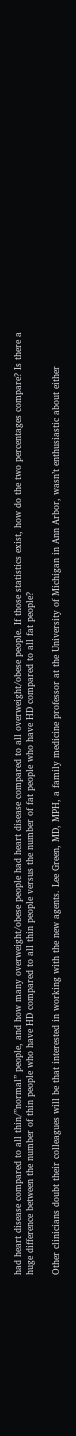had heart disease compared to all thin/”normal” people, and how many overweight/obese people had heart disease compared to all overweight/obese people. If those statistics exist, how do the two percentages compare? Is there a huge difference between the number of thin people who have HD compared to all thin people versus the number of fat people who have HD compared to all fat people?

Other clinicians doubt their colleagues will be that interested in working with the new agents. Lee Green, MD, MPH, a family medicine professor at the University of Michigan in Ann Arbor, wasn’t enthusiastic about either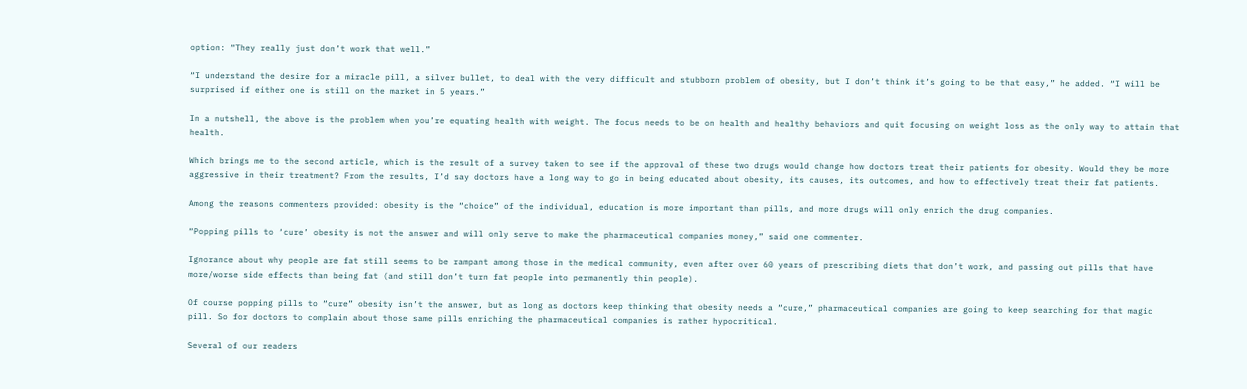option: “They really just don’t work that well.”

“I understand the desire for a miracle pill, a silver bullet, to deal with the very difficult and stubborn problem of obesity, but I don’t think it’s going to be that easy,” he added. “I will be surprised if either one is still on the market in 5 years.”

In a nutshell, the above is the problem when you’re equating health with weight. The focus needs to be on health and healthy behaviors and quit focusing on weight loss as the only way to attain that health.

Which brings me to the second article, which is the result of a survey taken to see if the approval of these two drugs would change how doctors treat their patients for obesity. Would they be more aggressive in their treatment? From the results, I’d say doctors have a long way to go in being educated about obesity, its causes, its outcomes, and how to effectively treat their fat patients.

Among the reasons commenters provided: obesity is the “choice” of the individual, education is more important than pills, and more drugs will only enrich the drug companies.

“Popping pills to ‘cure’ obesity is not the answer and will only serve to make the pharmaceutical companies money,” said one commenter.

Ignorance about why people are fat still seems to be rampant among those in the medical community, even after over 60 years of prescribing diets that don’t work, and passing out pills that have more/worse side effects than being fat (and still don’t turn fat people into permanently thin people).

Of course popping pills to “cure” obesity isn’t the answer, but as long as doctors keep thinking that obesity needs a “cure,” pharmaceutical companies are going to keep searching for that magic pill. So for doctors to complain about those same pills enriching the pharmaceutical companies is rather hypocritical.

Several of our readers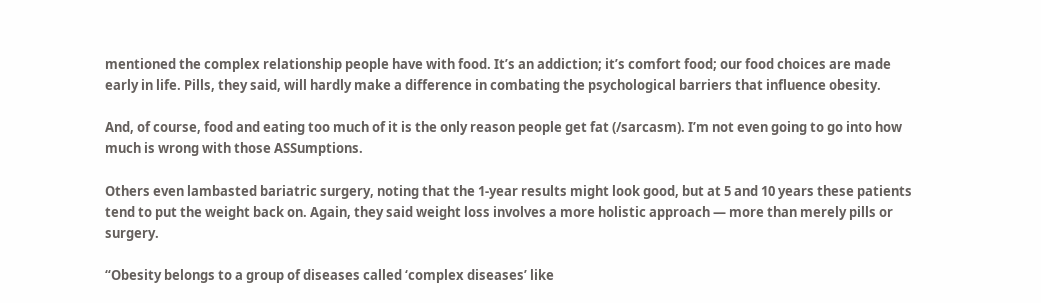mentioned the complex relationship people have with food. It’s an addiction; it’s comfort food; our food choices are made early in life. Pills, they said, will hardly make a difference in combating the psychological barriers that influence obesity.

And, of course, food and eating too much of it is the only reason people get fat (/sarcasm). I’m not even going to go into how much is wrong with those ASSumptions.

Others even lambasted bariatric surgery, noting that the 1-year results might look good, but at 5 and 10 years these patients tend to put the weight back on. Again, they said weight loss involves a more holistic approach — more than merely pills or surgery.

“Obesity belongs to a group of diseases called ‘complex diseases’ like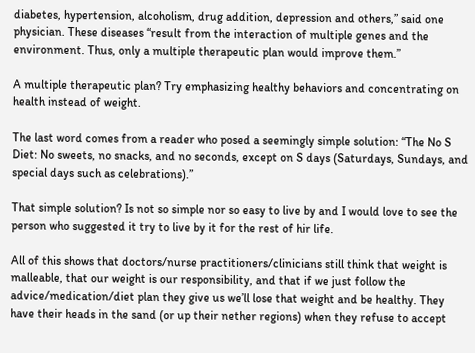diabetes, hypertension, alcoholism, drug addition, depression and others,” said one physician. These diseases “result from the interaction of multiple genes and the environment. Thus, only a multiple therapeutic plan would improve them.”

A multiple therapeutic plan? Try emphasizing healthy behaviors and concentrating on health instead of weight.

The last word comes from a reader who posed a seemingly simple solution: “The No S Diet: No sweets, no snacks, and no seconds, except on S days (Saturdays, Sundays, and special days such as celebrations).”

That simple solution? Is not so simple nor so easy to live by and I would love to see the person who suggested it try to live by it for the rest of hir life.

All of this shows that doctors/nurse practitioners/clinicians still think that weight is malleable, that our weight is our responsibility, and that if we just follow the advice/medication/diet plan they give us we’ll lose that weight and be healthy. They have their heads in the sand (or up their nether regions) when they refuse to accept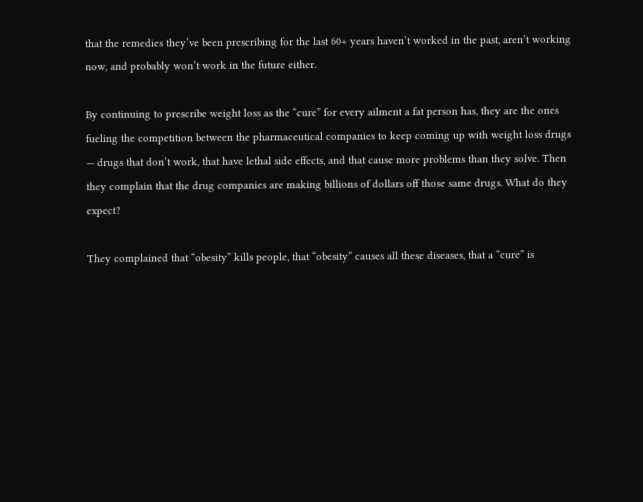that the remedies they’ve been prescribing for the last 60+ years haven’t worked in the past, aren’t working now, and probably won’t work in the future either.

By continuing to prescribe weight loss as the “cure” for every ailment a fat person has, they are the ones fueling the competition between the pharmaceutical companies to keep coming up with weight loss drugs — drugs that don’t work, that have lethal side effects, and that cause more problems than they solve. Then they complain that the drug companies are making billions of dollars off those same drugs. What do they expect?

They complained that “obesity” kills people, that “obesity” causes all these diseases, that a “cure” is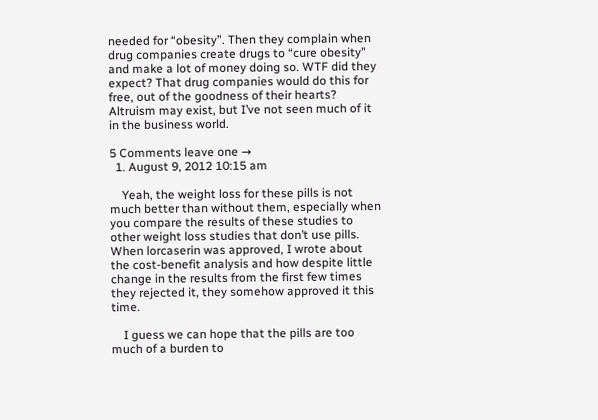needed for “obesity”. Then they complain when drug companies create drugs to “cure obesity” and make a lot of money doing so. WTF did they expect? That drug companies would do this for free, out of the goodness of their hearts? Altruism may exist, but I’ve not seen much of it in the business world.

5 Comments leave one →
  1. August 9, 2012 10:15 am

    Yeah, the weight loss for these pills is not much better than without them, especially when you compare the results of these studies to other weight loss studies that don’t use pills. When lorcaserin was approved, I wrote about the cost-benefit analysis and how despite little change in the results from the first few times they rejected it, they somehow approved it this time.

    I guess we can hope that the pills are too much of a burden to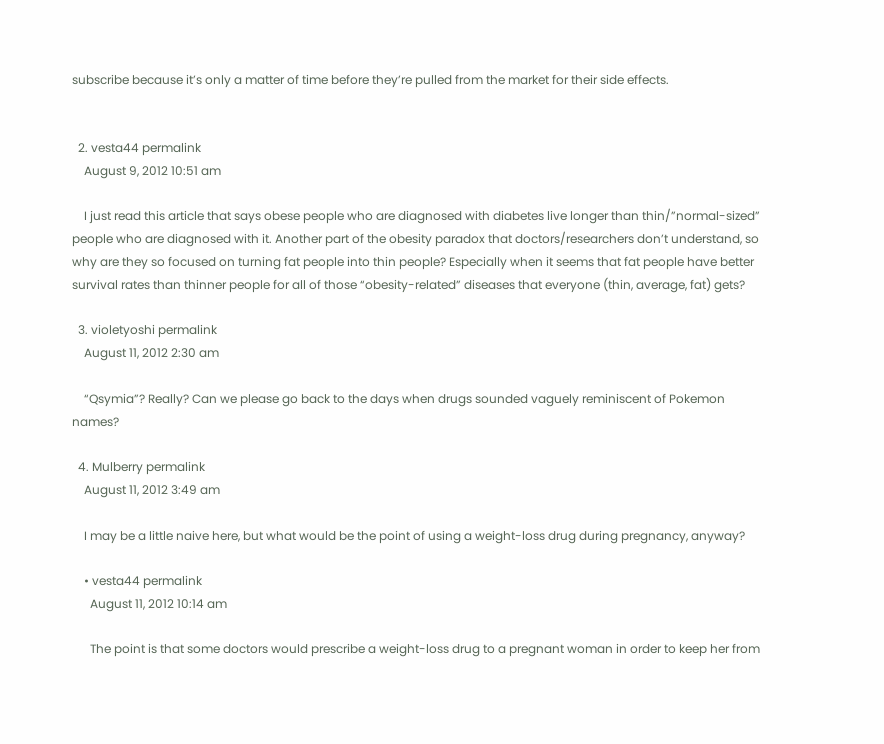subscribe because it’s only a matter of time before they’re pulled from the market for their side effects.


  2. vesta44 permalink
    August 9, 2012 10:51 am

    I just read this article that says obese people who are diagnosed with diabetes live longer than thin/”normal-sized” people who are diagnosed with it. Another part of the obesity paradox that doctors/researchers don’t understand, so why are they so focused on turning fat people into thin people? Especially when it seems that fat people have better survival rates than thinner people for all of those “obesity-related” diseases that everyone (thin, average, fat) gets?

  3. violetyoshi permalink
    August 11, 2012 2:30 am

    “Qsymia”? Really? Can we please go back to the days when drugs sounded vaguely reminiscent of Pokemon names?

  4. Mulberry permalink
    August 11, 2012 3:49 am

    I may be a little naive here, but what would be the point of using a weight-loss drug during pregnancy, anyway?

    • vesta44 permalink
      August 11, 2012 10:14 am

      The point is that some doctors would prescribe a weight-loss drug to a pregnant woman in order to keep her from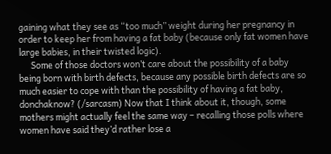gaining what they see as “too much” weight during her pregnancy in order to keep her from having a fat baby (because only fat women have large babies, in their twisted logic).
      Some of those doctors won’t care about the possibility of a baby being born with birth defects, because any possible birth defects are so much easier to cope with than the possibility of having a fat baby, donchaknow? (/sarcasm) Now that I think about it, though, some mothers might actually feel the same way – recalling those polls where women have said they’d rather lose a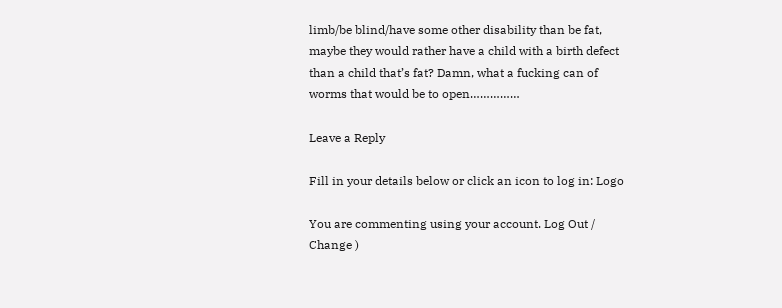limb/be blind/have some other disability than be fat, maybe they would rather have a child with a birth defect than a child that’s fat? Damn, what a fucking can of worms that would be to open……………

Leave a Reply

Fill in your details below or click an icon to log in: Logo

You are commenting using your account. Log Out / Change )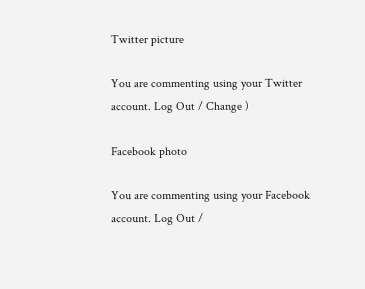Twitter picture

You are commenting using your Twitter account. Log Out / Change )

Facebook photo

You are commenting using your Facebook account. Log Out /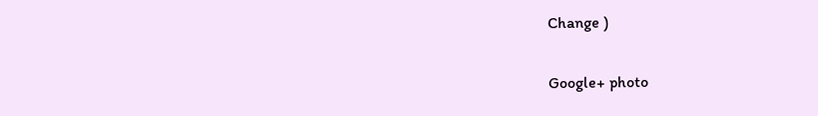Change )

Google+ photo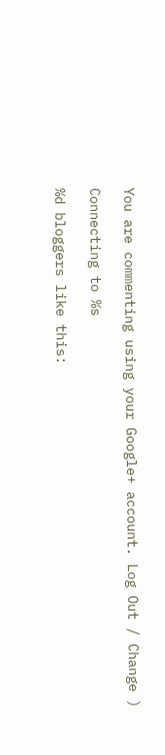You are commenting using your Google+ account. Log Out / Change )

Connecting to %s

%d bloggers like this: